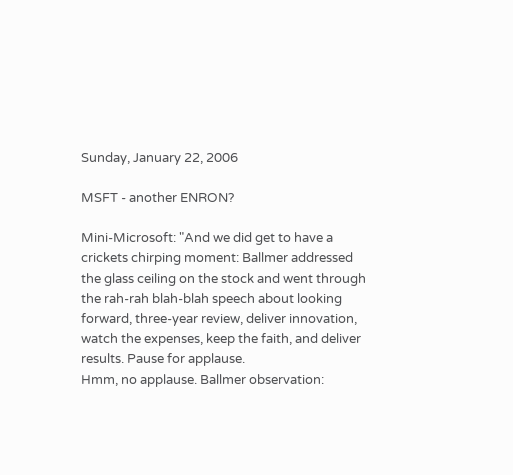Sunday, January 22, 2006

MSFT - another ENRON?

Mini-Microsoft: "And we did get to have a crickets chirping moment: Ballmer addressed the glass ceiling on the stock and went through the rah-rah blah-blah speech about looking forward, three-year review, deliver innovation, watch the expenses, keep the faith, and deliver results. Pause for applause.
Hmm, no applause. Ballmer observation: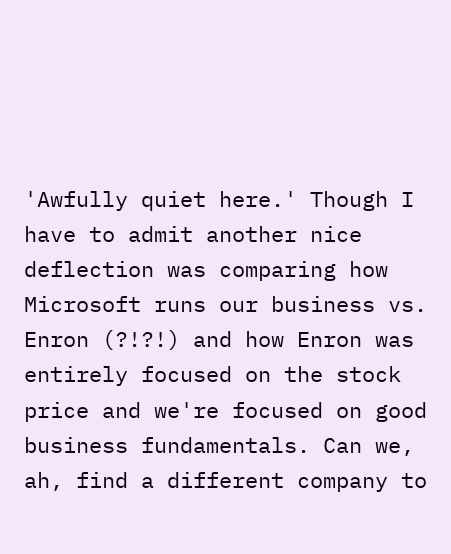'Awfully quiet here.' Though I have to admit another nice deflection was comparing how Microsoft runs our business vs. Enron (?!?!) and how Enron was entirely focused on the stock price and we're focused on good business fundamentals. Can we, ah, find a different company to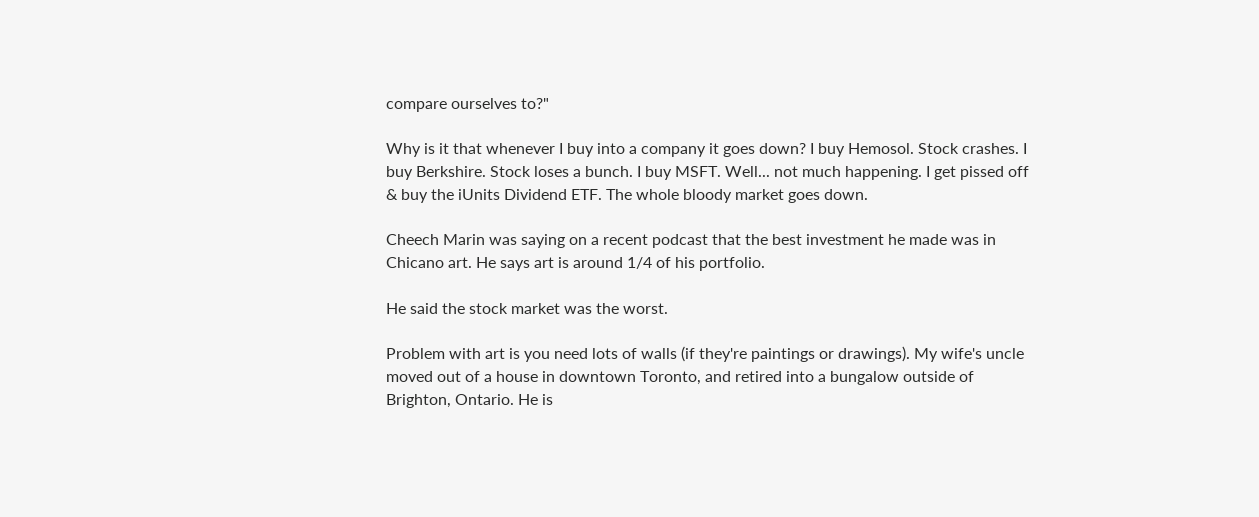compare ourselves to?"

Why is it that whenever I buy into a company it goes down? I buy Hemosol. Stock crashes. I buy Berkshire. Stock loses a bunch. I buy MSFT. Well... not much happening. I get pissed off & buy the iUnits Dividend ETF. The whole bloody market goes down.

Cheech Marin was saying on a recent podcast that the best investment he made was in Chicano art. He says art is around 1/4 of his portfolio.

He said the stock market was the worst.

Problem with art is you need lots of walls (if they're paintings or drawings). My wife's uncle moved out of a house in downtown Toronto, and retired into a bungalow outside of Brighton, Ontario. He is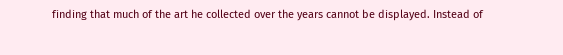finding that much of the art he collected over the years cannot be displayed. Instead of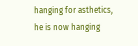hanging for asthetics, he is now hanging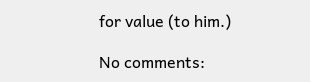for value (to him.)

No comments: